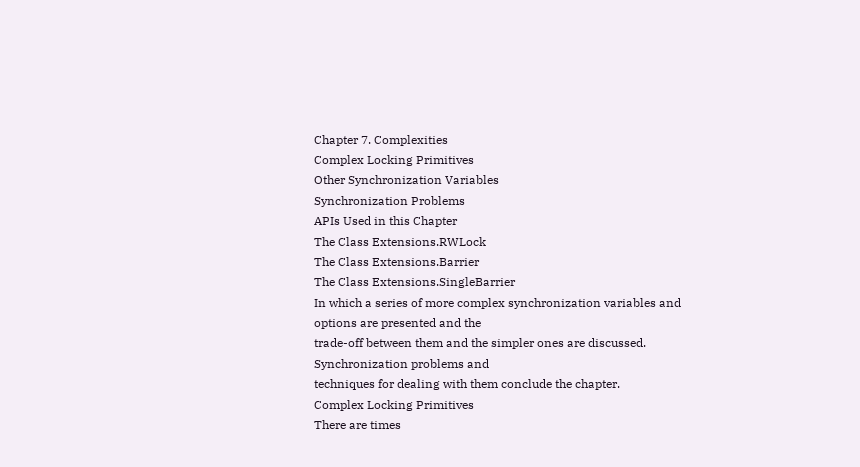Chapter 7. Complexities
Complex Locking Primitives
Other Synchronization Variables
Synchronization Problems
APIs Used in this Chapter
The Class Extensions.RWLock
The Class Extensions.Barrier
The Class Extensions.SingleBarrier
In which a series of more complex synchronization variables and options are presented and the
trade-off between them and the simpler ones are discussed. Synchronization problems and
techniques for dealing with them conclude the chapter.
Complex Locking Primitives
There are times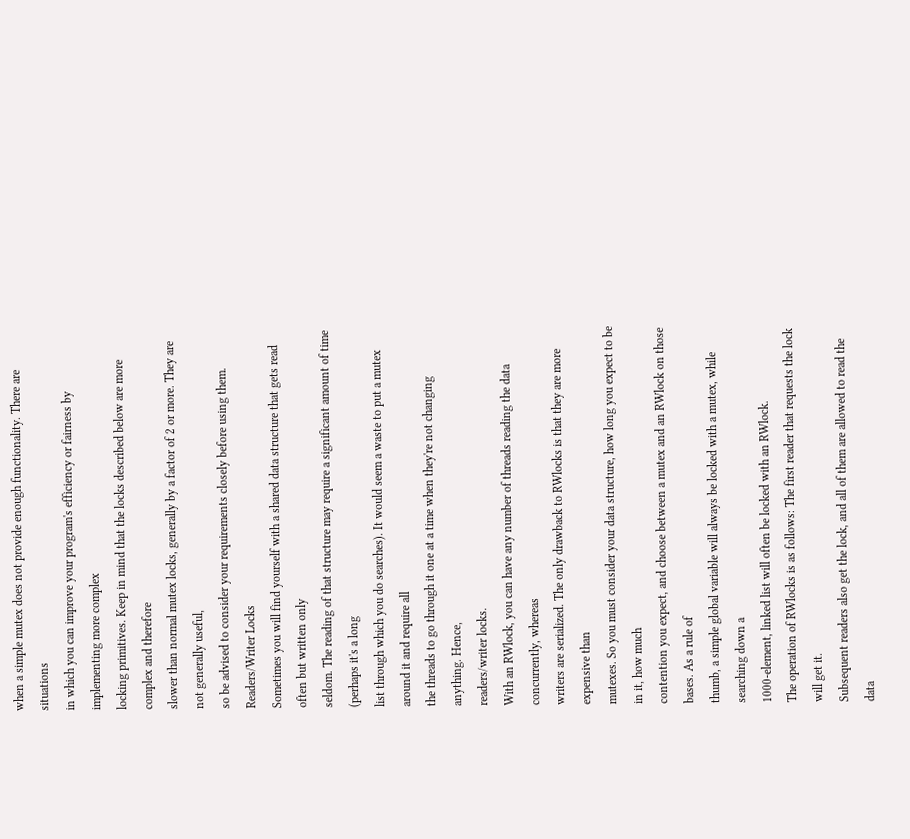when a simple mutex does not provide enough functionality. There are situations
in which you can improve your program's efficiency or fairness by implementing more complex
locking primitives. Keep in mind that the locks described below are more complex and therefore
slower than normal mutex locks, generally by a factor of 2 or more. They are not generally useful,
so be advised to consider your requirements closely before using them.
Readers/Writer Locks
Sometimes you will find yourself with a shared data structure that gets read often but written only
seldom. The reading of that structure may require a significant amount of time (perhaps it's a long
list through which you do searches). It would seem a waste to put a mutex around it and require all
the threads to go through it one at a time when they're not changing anything. Hence,
readers/writer locks.
With an RWlock, you can have any number of threads reading the data concurrently, whereas
writers are serialized. The only drawback to RWlocks is that they are more expensive than
mutexes. So you must consider your data structure, how long you expect to be in it, how much
contention you expect, and choose between a mutex and an RWlock on those bases. As a rule of
thumb, a simple global variable will always be locked with a mutex, while searching down a
1000-element, linked list will often be locked with an RWlock.
The operation of RWlocks is as follows: The first reader that requests the lock will get it.
Subsequent readers also get the lock, and all of them are allowed to read the data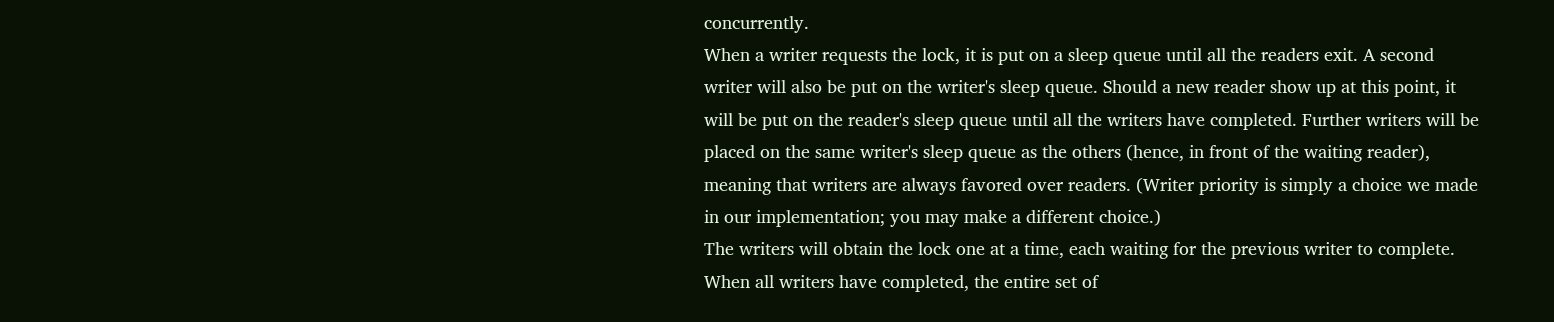concurrently.
When a writer requests the lock, it is put on a sleep queue until all the readers exit. A second
writer will also be put on the writer's sleep queue. Should a new reader show up at this point, it
will be put on the reader's sleep queue until all the writers have completed. Further writers will be
placed on the same writer's sleep queue as the others (hence, in front of the waiting reader),
meaning that writers are always favored over readers. (Writer priority is simply a choice we made
in our implementation; you may make a different choice.)
The writers will obtain the lock one at a time, each waiting for the previous writer to complete.
When all writers have completed, the entire set of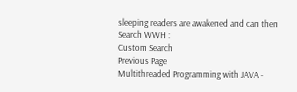sleeping readers are awakened and can then
Search WWH :
Custom Search
Previous Page
Multithreaded Programming with JAVA -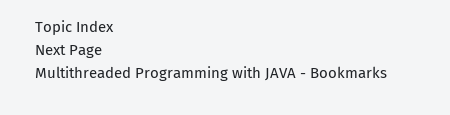Topic Index
Next Page
Multithreaded Programming with JAVA - Bookmarks